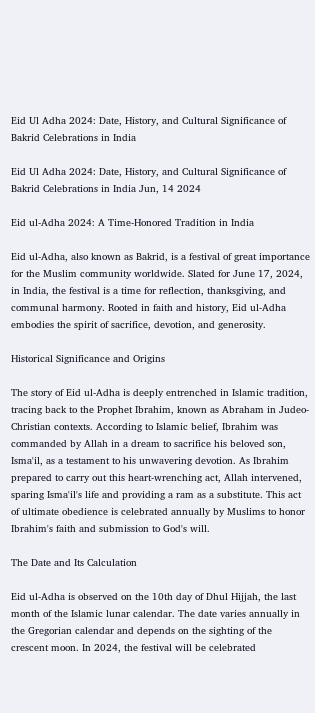Eid Ul Adha 2024: Date, History, and Cultural Significance of Bakrid Celebrations in India

Eid Ul Adha 2024: Date, History, and Cultural Significance of Bakrid Celebrations in India Jun, 14 2024

Eid ul-Adha 2024: A Time-Honored Tradition in India

Eid ul-Adha, also known as Bakrid, is a festival of great importance for the Muslim community worldwide. Slated for June 17, 2024, in India, the festival is a time for reflection, thanksgiving, and communal harmony. Rooted in faith and history, Eid ul-Adha embodies the spirit of sacrifice, devotion, and generosity.

Historical Significance and Origins

The story of Eid ul-Adha is deeply entrenched in Islamic tradition, tracing back to the Prophet Ibrahim, known as Abraham in Judeo-Christian contexts. According to Islamic belief, Ibrahim was commanded by Allah in a dream to sacrifice his beloved son, Isma'il, as a testament to his unwavering devotion. As Ibrahim prepared to carry out this heart-wrenching act, Allah intervened, sparing Isma'il's life and providing a ram as a substitute. This act of ultimate obedience is celebrated annually by Muslims to honor Ibrahim's faith and submission to God's will.

The Date and Its Calculation

Eid ul-Adha is observed on the 10th day of Dhul Hijjah, the last month of the Islamic lunar calendar. The date varies annually in the Gregorian calendar and depends on the sighting of the crescent moon. In 2024, the festival will be celebrated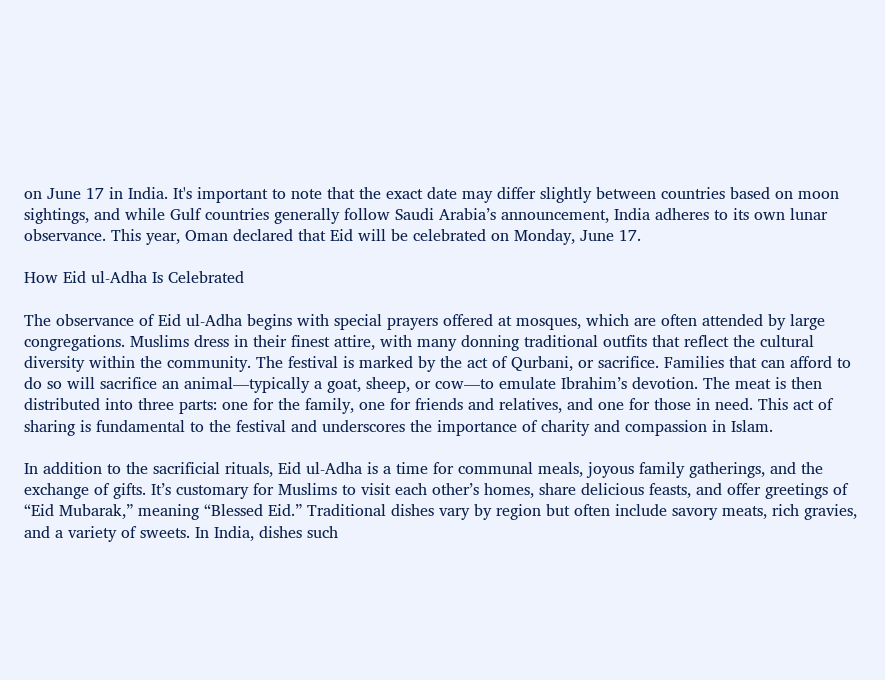on June 17 in India. It's important to note that the exact date may differ slightly between countries based on moon sightings, and while Gulf countries generally follow Saudi Arabia’s announcement, India adheres to its own lunar observance. This year, Oman declared that Eid will be celebrated on Monday, June 17.

How Eid ul-Adha Is Celebrated

The observance of Eid ul-Adha begins with special prayers offered at mosques, which are often attended by large congregations. Muslims dress in their finest attire, with many donning traditional outfits that reflect the cultural diversity within the community. The festival is marked by the act of Qurbani, or sacrifice. Families that can afford to do so will sacrifice an animal—typically a goat, sheep, or cow—to emulate Ibrahim’s devotion. The meat is then distributed into three parts: one for the family, one for friends and relatives, and one for those in need. This act of sharing is fundamental to the festival and underscores the importance of charity and compassion in Islam.

In addition to the sacrificial rituals, Eid ul-Adha is a time for communal meals, joyous family gatherings, and the exchange of gifts. It’s customary for Muslims to visit each other’s homes, share delicious feasts, and offer greetings of “Eid Mubarak,” meaning “Blessed Eid.” Traditional dishes vary by region but often include savory meats, rich gravies, and a variety of sweets. In India, dishes such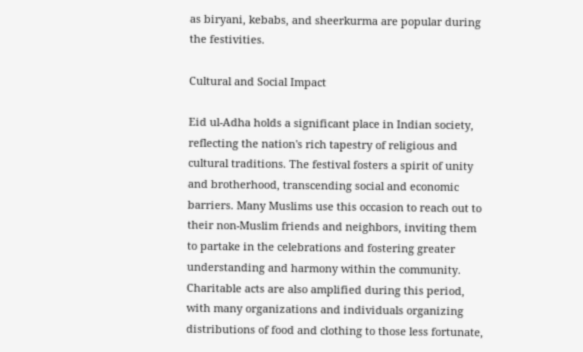as biryani, kebabs, and sheerkurma are popular during the festivities.

Cultural and Social Impact

Eid ul-Adha holds a significant place in Indian society, reflecting the nation's rich tapestry of religious and cultural traditions. The festival fosters a spirit of unity and brotherhood, transcending social and economic barriers. Many Muslims use this occasion to reach out to their non-Muslim friends and neighbors, inviting them to partake in the celebrations and fostering greater understanding and harmony within the community. Charitable acts are also amplified during this period, with many organizations and individuals organizing distributions of food and clothing to those less fortunate,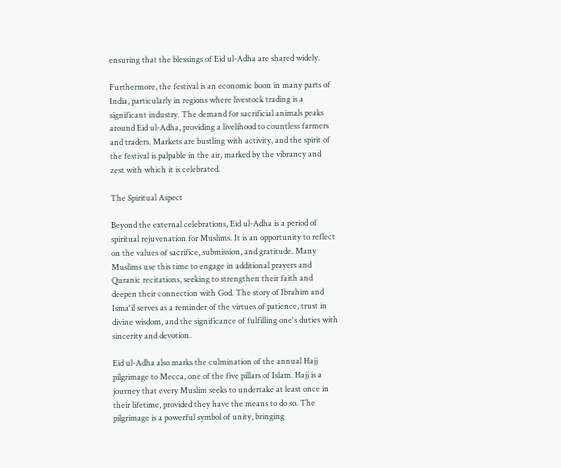ensuring that the blessings of Eid ul-Adha are shared widely.

Furthermore, the festival is an economic boon in many parts of India, particularly in regions where livestock trading is a significant industry. The demand for sacrificial animals peaks around Eid ul-Adha, providing a livelihood to countless farmers and traders. Markets are bustling with activity, and the spirit of the festival is palpable in the air, marked by the vibrancy and zest with which it is celebrated.

The Spiritual Aspect

Beyond the external celebrations, Eid ul-Adha is a period of spiritual rejuvenation for Muslims. It is an opportunity to reflect on the values of sacrifice, submission, and gratitude. Many Muslims use this time to engage in additional prayers and Quranic recitations, seeking to strengthen their faith and deepen their connection with God. The story of Ibrahim and Isma'il serves as a reminder of the virtues of patience, trust in divine wisdom, and the significance of fulfilling one's duties with sincerity and devotion.

Eid ul-Adha also marks the culmination of the annual Hajj pilgrimage to Mecca, one of the five pillars of Islam. Hajj is a journey that every Muslim seeks to undertake at least once in their lifetime, provided they have the means to do so. The pilgrimage is a powerful symbol of unity, bringing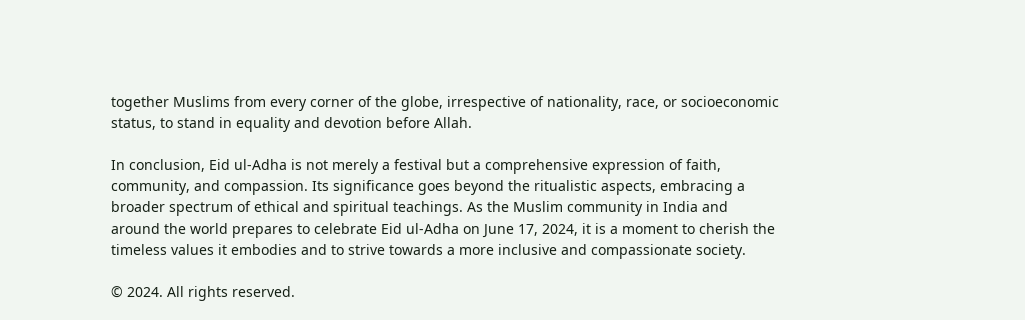together Muslims from every corner of the globe, irrespective of nationality, race, or socioeconomic status, to stand in equality and devotion before Allah.

In conclusion, Eid ul-Adha is not merely a festival but a comprehensive expression of faith, community, and compassion. Its significance goes beyond the ritualistic aspects, embracing a broader spectrum of ethical and spiritual teachings. As the Muslim community in India and around the world prepares to celebrate Eid ul-Adha on June 17, 2024, it is a moment to cherish the timeless values it embodies and to strive towards a more inclusive and compassionate society.

© 2024. All rights reserved.